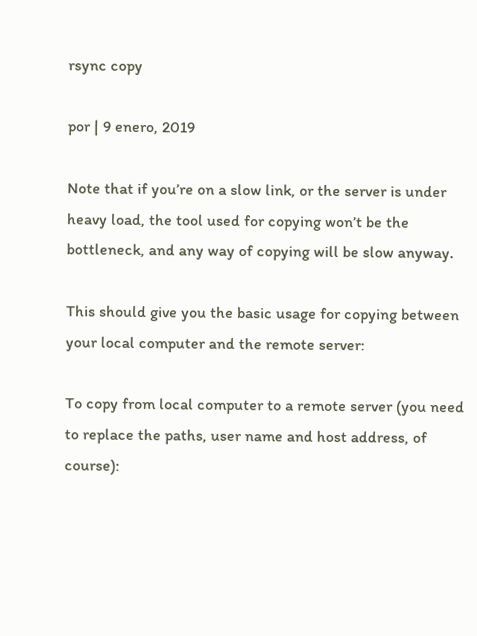rsync copy

por | 9 enero, 2019

Note that if you’re on a slow link, or the server is under heavy load, the tool used for copying won’t be the bottleneck, and any way of copying will be slow anyway.

This should give you the basic usage for copying between your local computer and the remote server:

To copy from local computer to a remote server (you need to replace the paths, user name and host address, of course):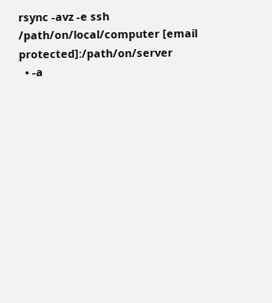rsync -avz -e ssh /path/on/local/computer [email protected]:/path/on/server
  • -a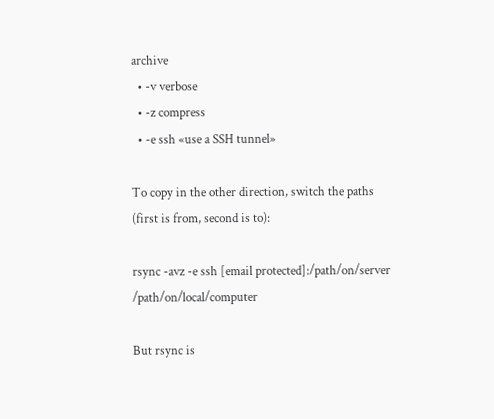archive
  • -v verbose
  • -z compress
  • -e ssh «use a SSH tunnel»

To copy in the other direction, switch the paths (first is from, second is to):

rsync -avz -e ssh [email protected]:/path/on/server /path/on/local/computer

But rsync is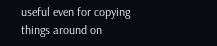useful even for copying things around on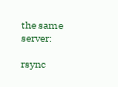the same server:

rsync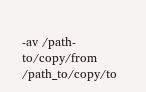-av /path-to/copy/from /path_to/copy/to